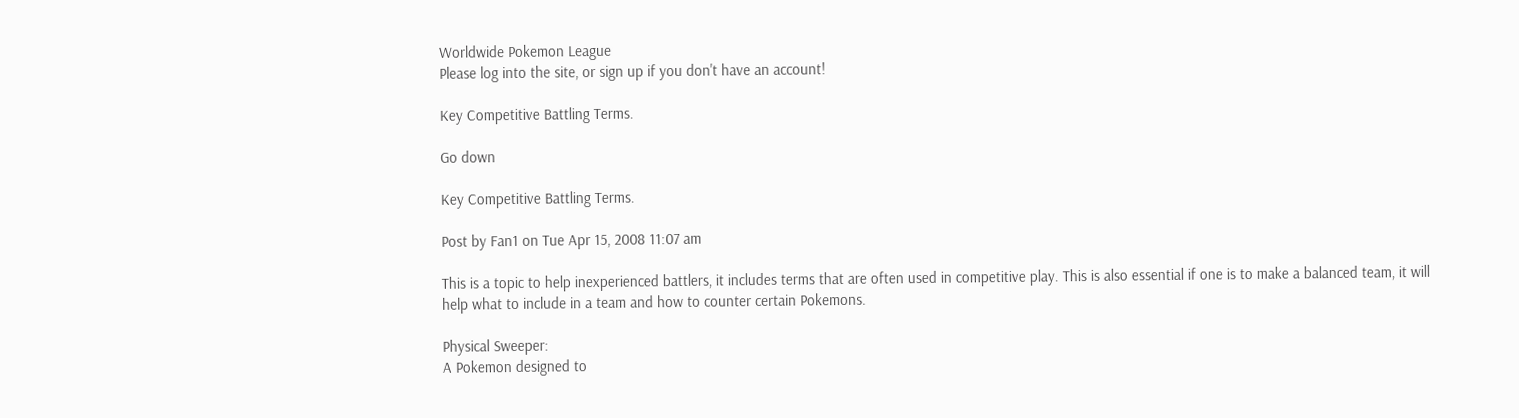Worldwide Pokemon League
Please log into the site, or sign up if you don't have an account!

Key Competitive Battling Terms.

Go down

Key Competitive Battling Terms.

Post by Fan1 on Tue Apr 15, 2008 11:07 am

This is a topic to help inexperienced battlers, it includes terms that are often used in competitive play. This is also essential if one is to make a balanced team, it will help what to include in a team and how to counter certain Pokemons.

Physical Sweeper:
A Pokemon designed to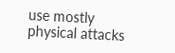use mostly physical attacks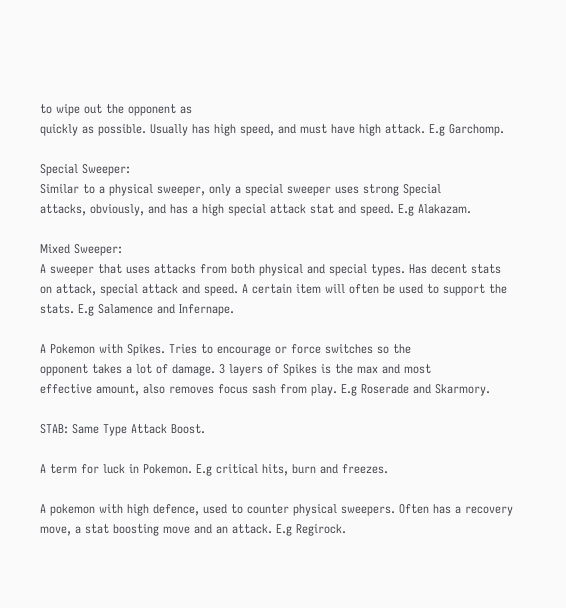to wipe out the opponent as
quickly as possible. Usually has high speed, and must have high attack. E.g Garchomp.

Special Sweeper:
Similar to a physical sweeper, only a special sweeper uses strong Special
attacks, obviously, and has a high special attack stat and speed. E.g Alakazam.

Mixed Sweeper:
A sweeper that uses attacks from both physical and special types. Has decent stats
on attack, special attack and speed. A certain item will often be used to support the
stats. E.g Salamence and Infernape.

A Pokemon with Spikes. Tries to encourage or force switches so the
opponent takes a lot of damage. 3 layers of Spikes is the max and most
effective amount, also removes focus sash from play. E.g Roserade and Skarmory.

STAB: Same Type Attack Boost.

A term for luck in Pokemon. E.g critical hits, burn and freezes.

A pokemon with high defence, used to counter physical sweepers. Often has a recovery
move, a stat boosting move and an attack. E.g Regirock.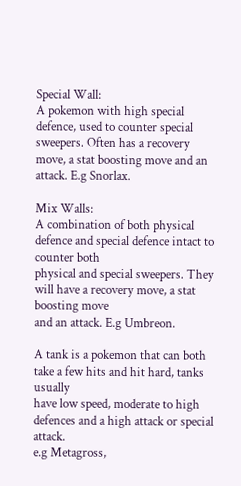Special Wall:
A pokemon with high special defence, used to counter special sweepers. Often has a recovery
move, a stat boosting move and an attack. E.g Snorlax.

Mix Walls:
A combination of both physical defence and special defence intact to counter both
physical and special sweepers. They will have a recovery move, a stat boosting move
and an attack. E.g Umbreon.

A tank is a pokemon that can both take a few hits and hit hard, tanks usually
have low speed, moderate to high defences and a high attack or special attack.
e.g Metagross,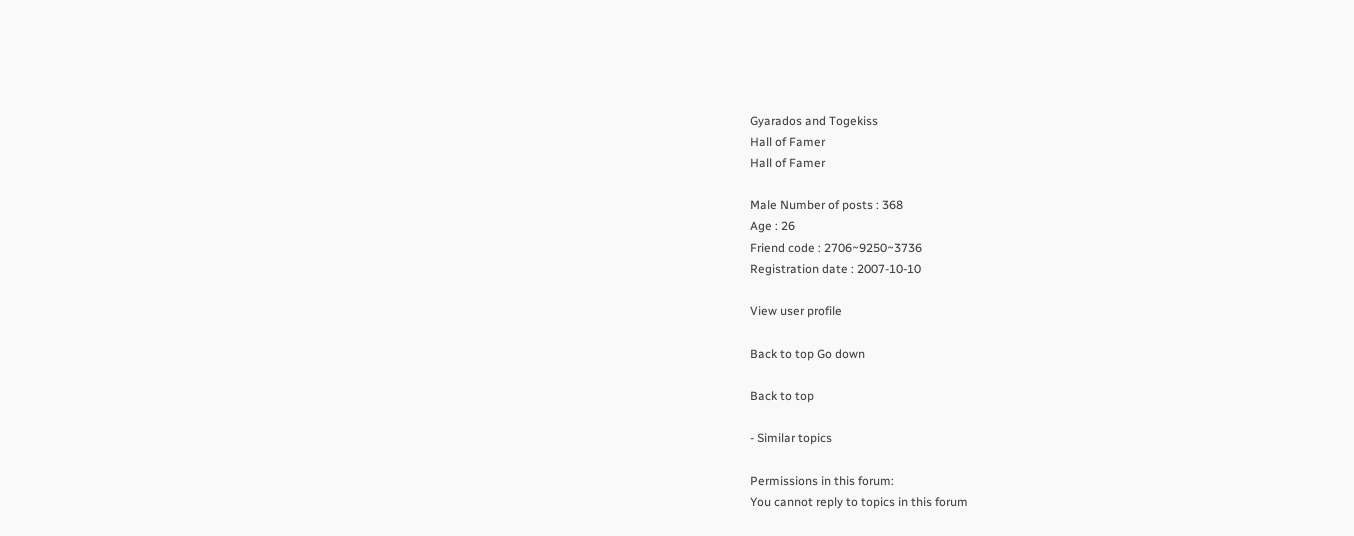Gyarados and Togekiss
Hall of Famer
Hall of Famer

Male Number of posts : 368
Age : 26
Friend code : 2706~9250~3736
Registration date : 2007-10-10

View user profile

Back to top Go down

Back to top

- Similar topics

Permissions in this forum:
You cannot reply to topics in this forum